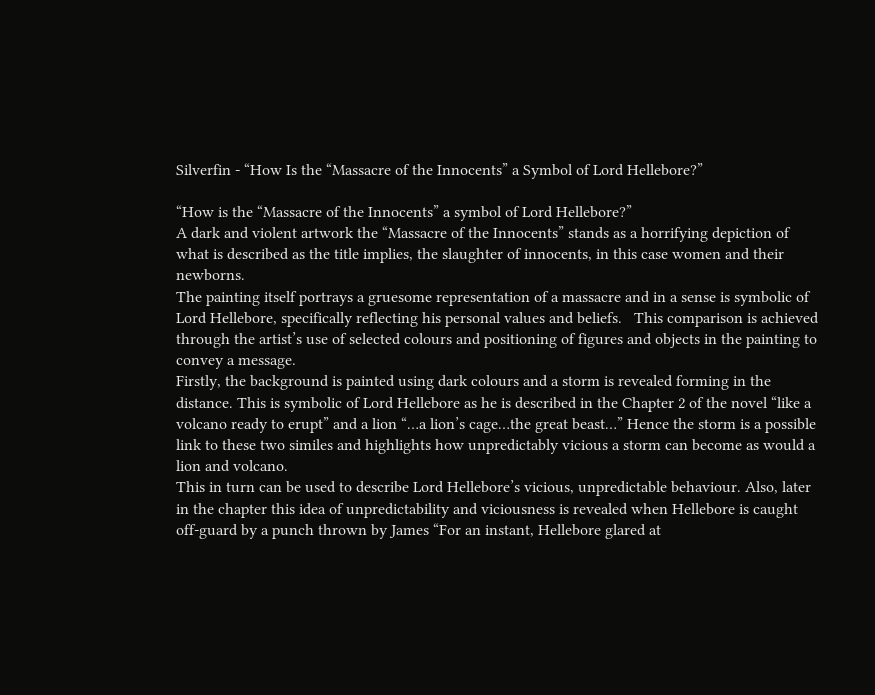Silverfin - “How Is the “Massacre of the Innocents” a Symbol of Lord Hellebore?”

“How is the “Massacre of the Innocents” a symbol of Lord Hellebore?”
A dark and violent artwork the “Massacre of the Innocents” stands as a horrifying depiction of what is described as the title implies, the slaughter of innocents, in this case women and their newborns.
The painting itself portrays a gruesome representation of a massacre and in a sense is symbolic of Lord Hellebore, specifically reflecting his personal values and beliefs.   This comparison is achieved through the artist’s use of selected colours and positioning of figures and objects in the painting to convey a message.
Firstly, the background is painted using dark colours and a storm is revealed forming in the distance. This is symbolic of Lord Hellebore as he is described in the Chapter 2 of the novel “like a volcano ready to erupt” and a lion “…a lion’s cage…the great beast…” Hence the storm is a possible link to these two similes and highlights how unpredictably vicious a storm can become as would a lion and volcano.
This in turn can be used to describe Lord Hellebore’s vicious, unpredictable behaviour. Also, later in the chapter this idea of unpredictability and viciousness is revealed when Hellebore is caught off-guard by a punch thrown by James “For an instant, Hellebore glared at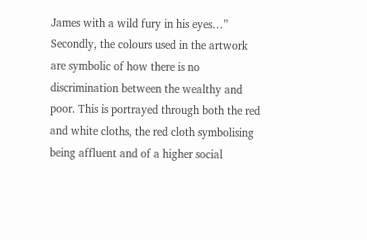James with a wild fury in his eyes…”
Secondly, the colours used in the artwork are symbolic of how there is no discrimination between the wealthy and poor. This is portrayed through both the red and white cloths, the red cloth symbolising being affluent and of a higher social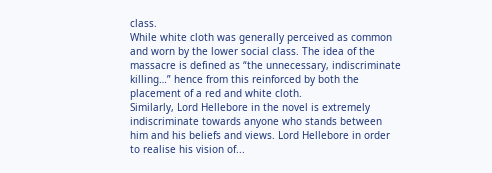class.
While white cloth was generally perceived as common and worn by the lower social class. The idea of the massacre is defined as “the unnecessary, indiscriminate killing…” hence from this reinforced by both the placement of a red and white cloth.
Similarly, Lord Hellebore in the novel is extremely indiscriminate towards anyone who stands between him and his beliefs and views. Lord Hellebore in order to realise his vision of...